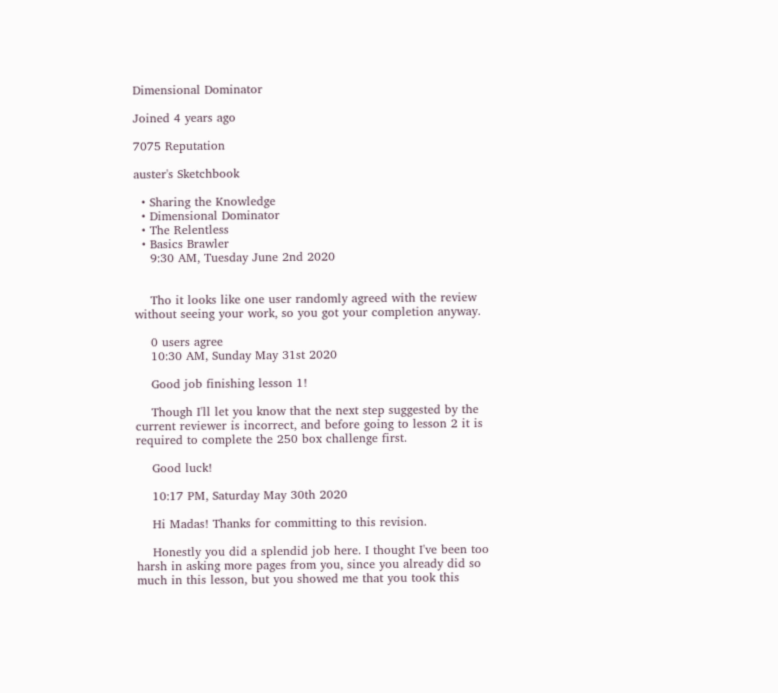Dimensional Dominator

Joined 4 years ago

7075 Reputation

auster's Sketchbook

  • Sharing the Knowledge
  • Dimensional Dominator
  • The Relentless
  • Basics Brawler
    9:30 AM, Tuesday June 2nd 2020


    Tho it looks like one user randomly agreed with the review without seeing your work, so you got your completion anyway.

    0 users agree
    10:30 AM, Sunday May 31st 2020

    Good job finishing lesson 1!

    Though I'll let you know that the next step suggested by the current reviewer is incorrect, and before going to lesson 2 it is required to complete the 250 box challenge first.

    Good luck!

    10:17 PM, Saturday May 30th 2020

    Hi Madas! Thanks for committing to this revision.

    Honestly you did a splendid job here. I thought I've been too harsh in asking more pages from you, since you already did so much in this lesson, but you showed me that you took this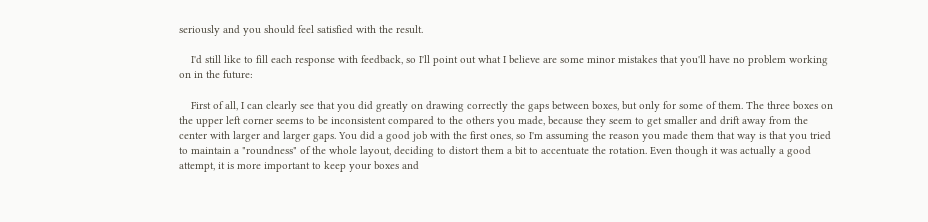seriously and you should feel satisfied with the result.

    I'd still like to fill each response with feedback, so I'll point out what I believe are some minor mistakes that you'll have no problem working on in the future:

    First of all, I can clearly see that you did greatly on drawing correctly the gaps between boxes, but only for some of them. The three boxes on the upper left corner seems to be inconsistent compared to the others you made, because they seem to get smaller and drift away from the center with larger and larger gaps. You did a good job with the first ones, so I'm assuming the reason you made them that way is that you tried to maintain a "roundness" of the whole layout, deciding to distort them a bit to accentuate the rotation. Even though it was actually a good attempt, it is more important to keep your boxes and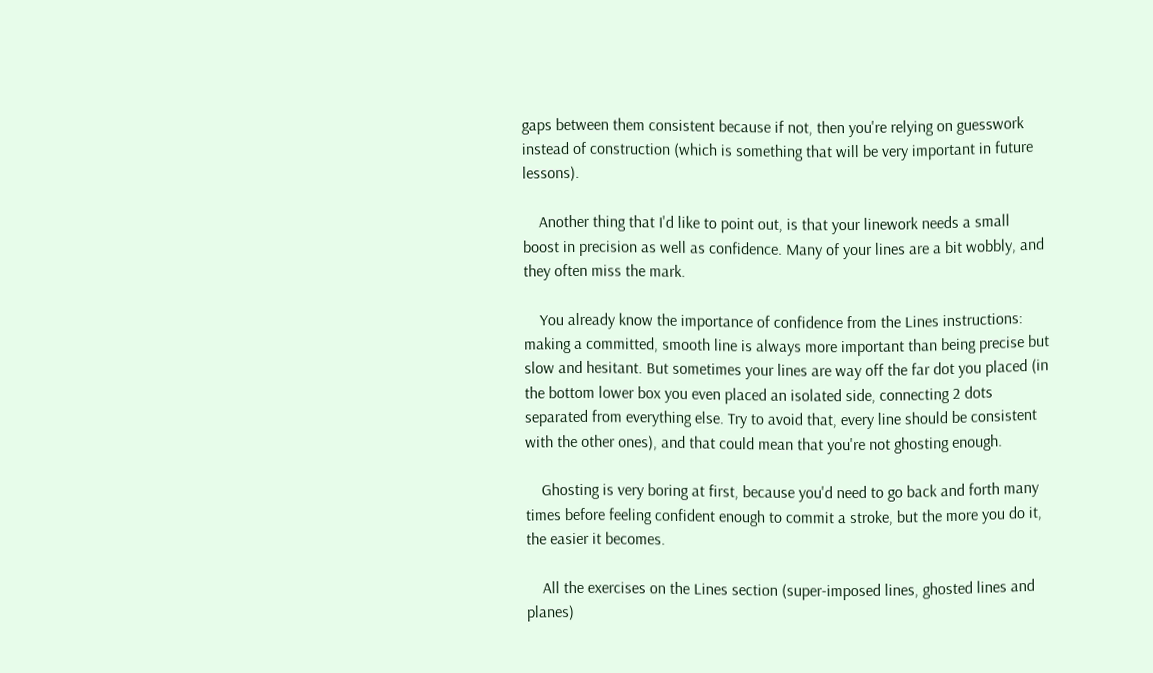gaps between them consistent because if not, then you're relying on guesswork instead of construction (which is something that will be very important in future lessons).

    Another thing that I'd like to point out, is that your linework needs a small boost in precision as well as confidence. Many of your lines are a bit wobbly, and they often miss the mark.

    You already know the importance of confidence from the Lines instructions: making a committed, smooth line is always more important than being precise but slow and hesitant. But sometimes your lines are way off the far dot you placed (in the bottom lower box you even placed an isolated side, connecting 2 dots separated from everything else. Try to avoid that, every line should be consistent with the other ones), and that could mean that you're not ghosting enough.

    Ghosting is very boring at first, because you'd need to go back and forth many times before feeling confident enough to commit a stroke, but the more you do it, the easier it becomes.

    All the exercises on the Lines section (super-imposed lines, ghosted lines and planes)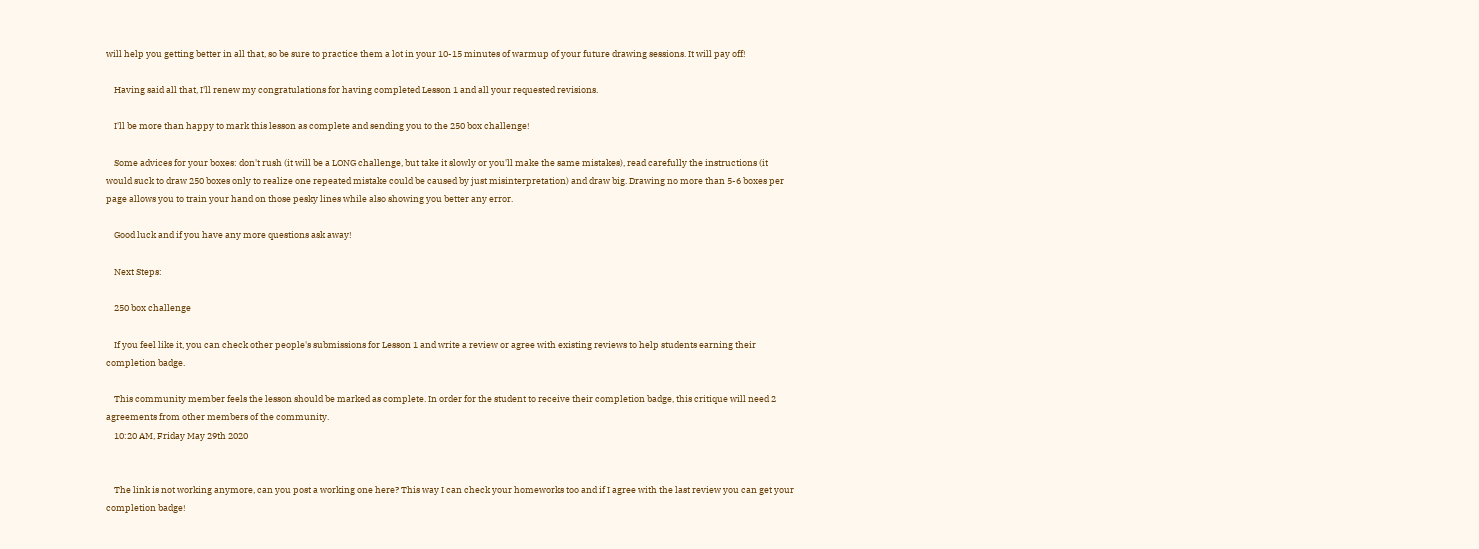will help you getting better in all that, so be sure to practice them a lot in your 10-15 minutes of warmup of your future drawing sessions. It will pay off!

    Having said all that, I'll renew my congratulations for having completed Lesson 1 and all your requested revisions.

    I'll be more than happy to mark this lesson as complete and sending you to the 250 box challenge!

    Some advices for your boxes: don't rush (it will be a LONG challenge, but take it slowly or you'll make the same mistakes), read carefully the instructions (it would suck to draw 250 boxes only to realize one repeated mistake could be caused by just misinterpretation) and draw big. Drawing no more than 5-6 boxes per page allows you to train your hand on those pesky lines while also showing you better any error.

    Good luck and if you have any more questions ask away!

    Next Steps:

    250 box challenge

    If you feel like it, you can check other people's submissions for Lesson 1 and write a review or agree with existing reviews to help students earning their completion badge.

    This community member feels the lesson should be marked as complete. In order for the student to receive their completion badge, this critique will need 2 agreements from other members of the community.
    10:20 AM, Friday May 29th 2020


    The link is not working anymore, can you post a working one here? This way I can check your homeworks too and if I agree with the last review you can get your completion badge!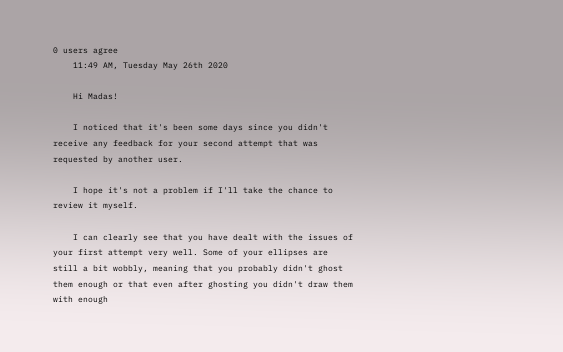0 users agree
    11:49 AM, Tuesday May 26th 2020

    Hi Madas!

    I noticed that it's been some days since you didn't receive any feedback for your second attempt that was requested by another user.

    I hope it's not a problem if I'll take the chance to review it myself.

    I can clearly see that you have dealt with the issues of your first attempt very well. Some of your ellipses are still a bit wobbly, meaning that you probably didn't ghost them enough or that even after ghosting you didn't draw them with enough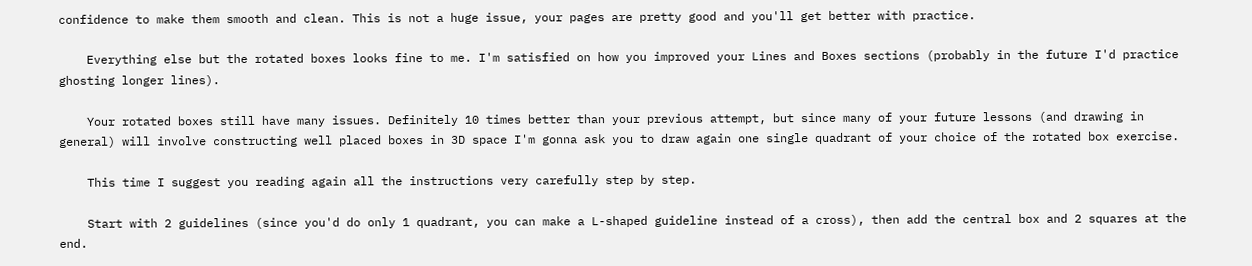confidence to make them smooth and clean. This is not a huge issue, your pages are pretty good and you'll get better with practice.

    Everything else but the rotated boxes looks fine to me. I'm satisfied on how you improved your Lines and Boxes sections (probably in the future I'd practice ghosting longer lines).

    Your rotated boxes still have many issues. Definitely 10 times better than your previous attempt, but since many of your future lessons (and drawing in general) will involve constructing well placed boxes in 3D space I'm gonna ask you to draw again one single quadrant of your choice of the rotated box exercise.

    This time I suggest you reading again all the instructions very carefully step by step.

    Start with 2 guidelines (since you'd do only 1 quadrant, you can make a L-shaped guideline instead of a cross), then add the central box and 2 squares at the end.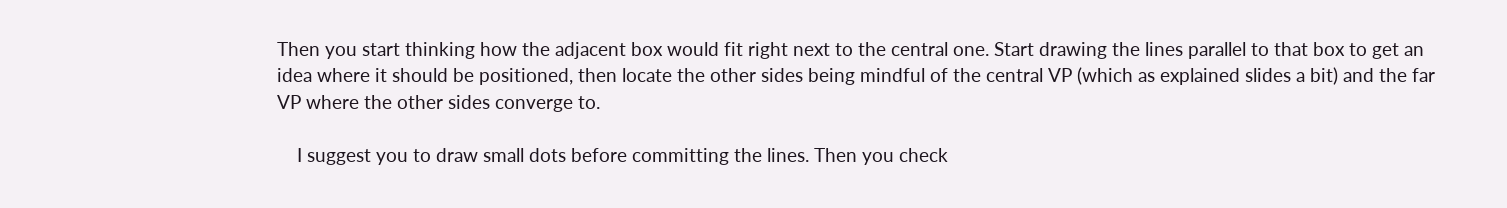Then you start thinking how the adjacent box would fit right next to the central one. Start drawing the lines parallel to that box to get an idea where it should be positioned, then locate the other sides being mindful of the central VP (which as explained slides a bit) and the far VP where the other sides converge to.

    I suggest you to draw small dots before committing the lines. Then you check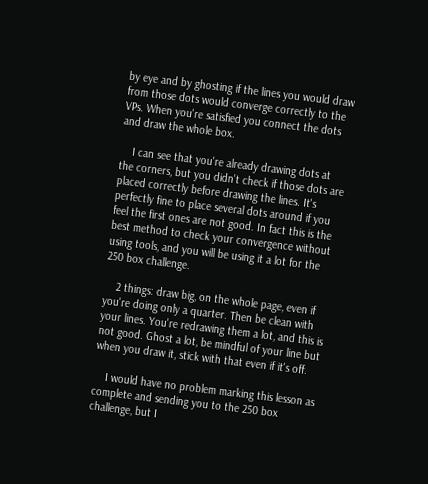by eye and by ghosting if the lines you would draw from those dots would converge correctly to the VPs. When you're satisfied you connect the dots and draw the whole box.

    I can see that you're already drawing dots at the corners, but you didn't check if those dots are placed correctly before drawing the lines. It's perfectly fine to place several dots around if you feel the first ones are not good. In fact this is the best method to check your convergence without using tools, and you will be using it a lot for the 250 box challenge.

    2 things: draw big, on the whole page, even if you're doing only a quarter. Then be clean with your lines. You're redrawing them a lot, and this is not good. Ghost a lot, be mindful of your line but when you draw it, stick with that even if it's off.

    I would have no problem marking this lesson as complete and sending you to the 250 box challenge, but I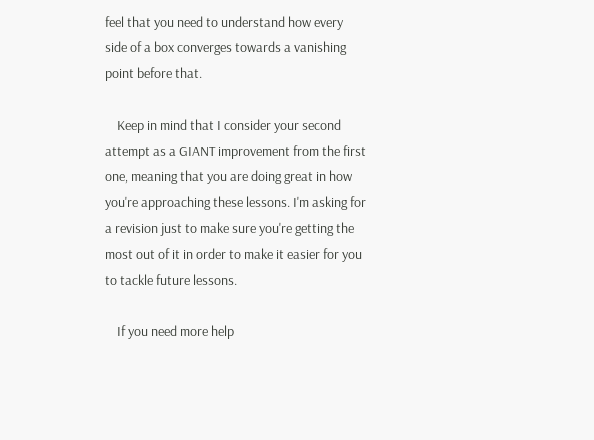feel that you need to understand how every side of a box converges towards a vanishing point before that.

    Keep in mind that I consider your second attempt as a GIANT improvement from the first one, meaning that you are doing great in how you're approaching these lessons. I'm asking for a revision just to make sure you're getting the most out of it in order to make it easier for you to tackle future lessons.

    If you need more help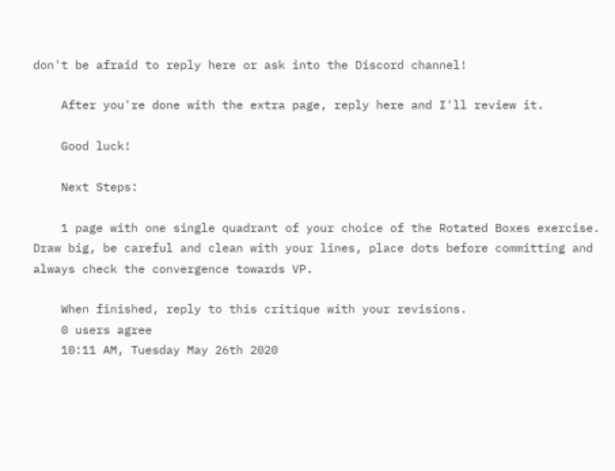don't be afraid to reply here or ask into the Discord channel!

    After you're done with the extra page, reply here and I'll review it.

    Good luck!

    Next Steps:

    1 page with one single quadrant of your choice of the Rotated Boxes exercise. Draw big, be careful and clean with your lines, place dots before committing and always check the convergence towards VP.

    When finished, reply to this critique with your revisions.
    0 users agree
    10:11 AM, Tuesday May 26th 2020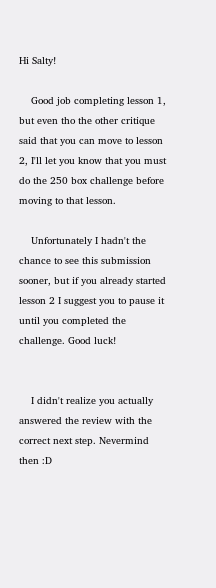Hi Salty!

    Good job completing lesson 1, but even tho the other critique said that you can move to lesson 2, I'll let you know that you must do the 250 box challenge before moving to that lesson.

    Unfortunately I hadn't the chance to see this submission sooner, but if you already started lesson 2 I suggest you to pause it until you completed the challenge. Good luck!


    I didn't realize you actually answered the review with the correct next step. Nevermind then :D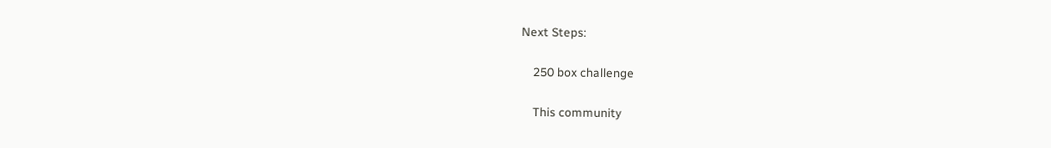Next Steps:

    250 box challenge

    This community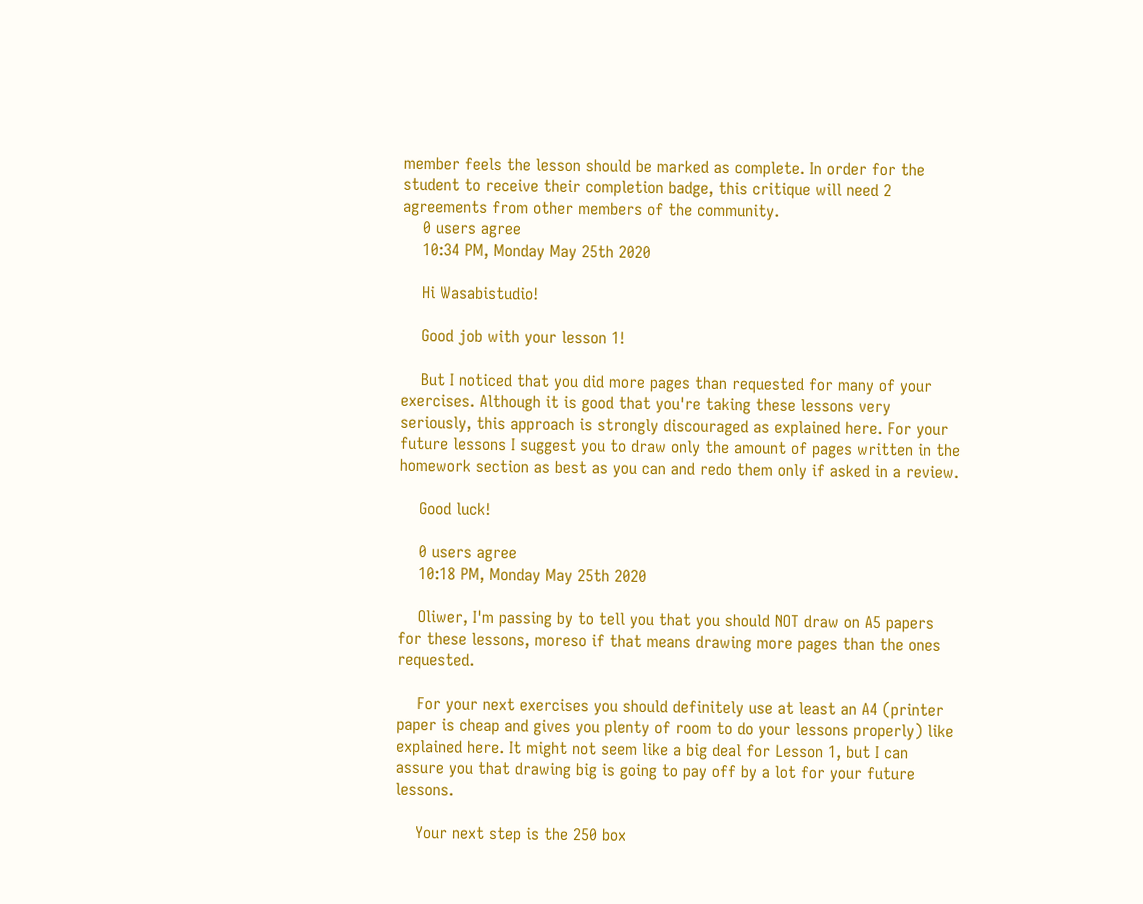member feels the lesson should be marked as complete. In order for the student to receive their completion badge, this critique will need 2 agreements from other members of the community.
    0 users agree
    10:34 PM, Monday May 25th 2020

    Hi Wasabistudio!

    Good job with your lesson 1!

    But I noticed that you did more pages than requested for many of your exercises. Although it is good that you're taking these lessons very seriously, this approach is strongly discouraged as explained here. For your future lessons I suggest you to draw only the amount of pages written in the homework section as best as you can and redo them only if asked in a review.

    Good luck!

    0 users agree
    10:18 PM, Monday May 25th 2020

    Oliwer, I'm passing by to tell you that you should NOT draw on A5 papers for these lessons, moreso if that means drawing more pages than the ones requested.

    For your next exercises you should definitely use at least an A4 (printer paper is cheap and gives you plenty of room to do your lessons properly) like explained here. It might not seem like a big deal for Lesson 1, but I can assure you that drawing big is going to pay off by a lot for your future lessons.

    Your next step is the 250 box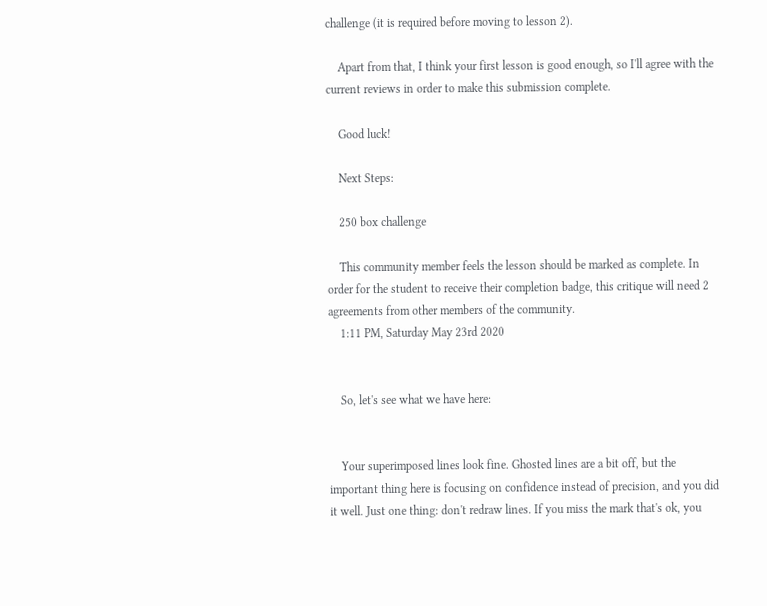challenge (it is required before moving to lesson 2).

    Apart from that, I think your first lesson is good enough, so I'll agree with the current reviews in order to make this submission complete.

    Good luck!

    Next Steps:

    250 box challenge

    This community member feels the lesson should be marked as complete. In order for the student to receive their completion badge, this critique will need 2 agreements from other members of the community.
    1:11 PM, Saturday May 23rd 2020


    So, let's see what we have here:


    Your superimposed lines look fine. Ghosted lines are a bit off, but the important thing here is focusing on confidence instead of precision, and you did it well. Just one thing: don't redraw lines. If you miss the mark that's ok, you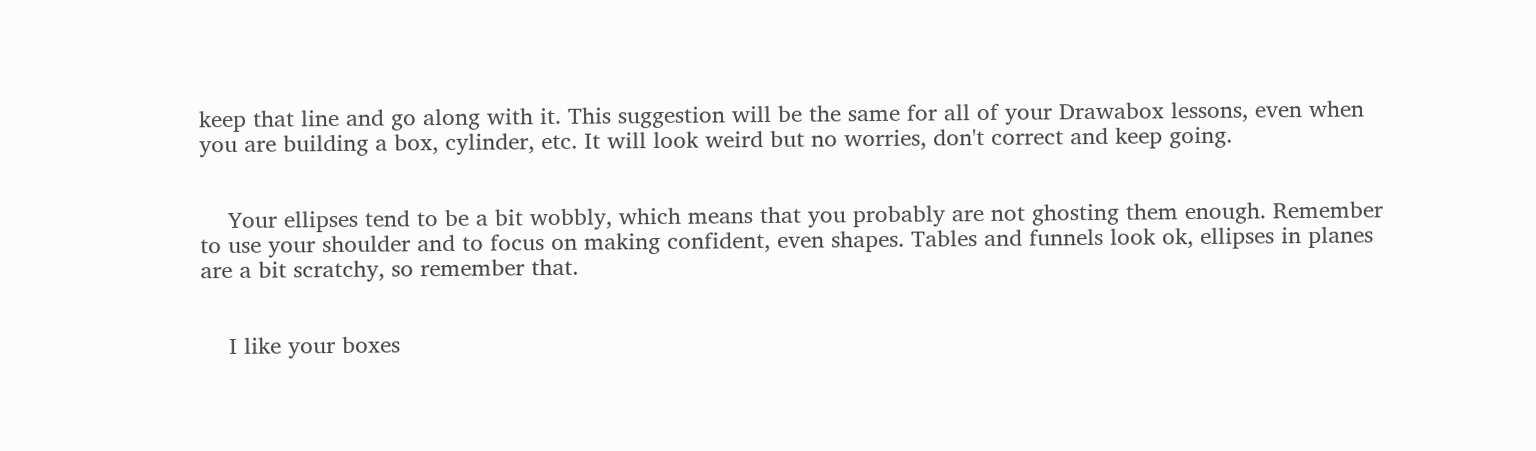keep that line and go along with it. This suggestion will be the same for all of your Drawabox lessons, even when you are building a box, cylinder, etc. It will look weird but no worries, don't correct and keep going.


    Your ellipses tend to be a bit wobbly, which means that you probably are not ghosting them enough. Remember to use your shoulder and to focus on making confident, even shapes. Tables and funnels look ok, ellipses in planes are a bit scratchy, so remember that.


    I like your boxes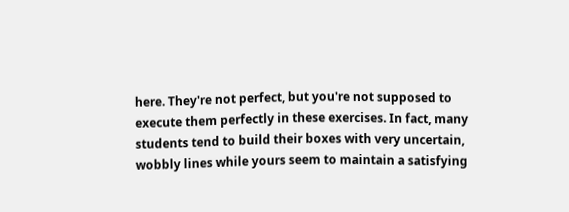here. They're not perfect, but you're not supposed to execute them perfectly in these exercises. In fact, many students tend to build their boxes with very uncertain, wobbly lines while yours seem to maintain a satisfying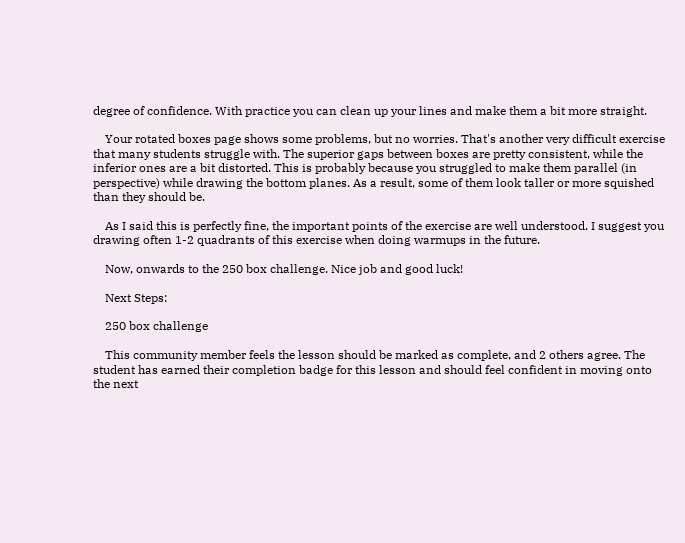degree of confidence. With practice you can clean up your lines and make them a bit more straight.

    Your rotated boxes page shows some problems, but no worries. That's another very difficult exercise that many students struggle with. The superior gaps between boxes are pretty consistent, while the inferior ones are a bit distorted. This is probably because you struggled to make them parallel (in perspective) while drawing the bottom planes. As a result, some of them look taller or more squished than they should be.

    As I said this is perfectly fine, the important points of the exercise are well understood. I suggest you drawing often 1-2 quadrants of this exercise when doing warmups in the future.

    Now, onwards to the 250 box challenge. Nice job and good luck!

    Next Steps:

    250 box challenge

    This community member feels the lesson should be marked as complete, and 2 others agree. The student has earned their completion badge for this lesson and should feel confident in moving onto the next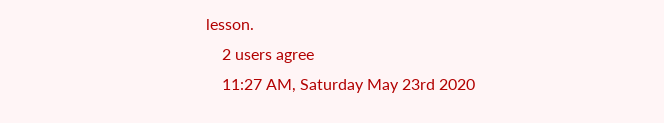lesson.
    2 users agree
    11:27 AM, Saturday May 23rd 2020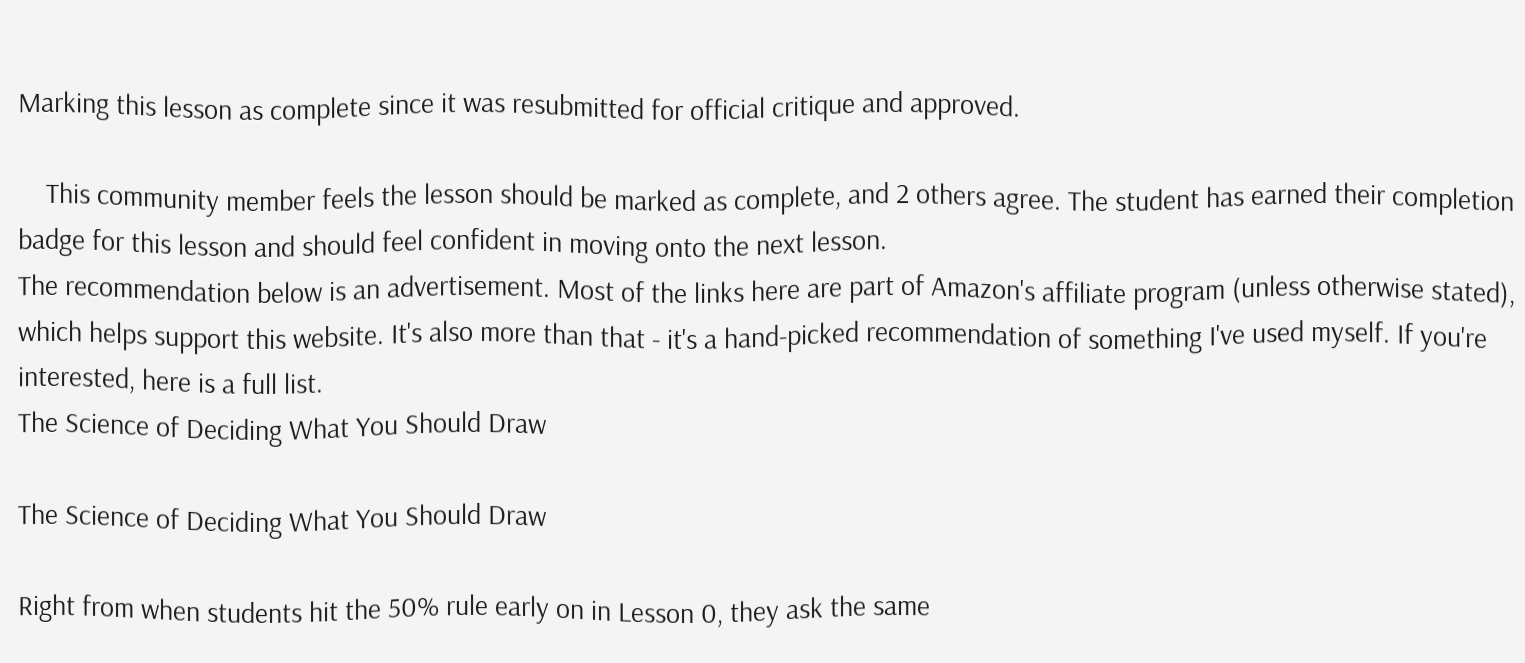Marking this lesson as complete since it was resubmitted for official critique and approved.

    This community member feels the lesson should be marked as complete, and 2 others agree. The student has earned their completion badge for this lesson and should feel confident in moving onto the next lesson.
The recommendation below is an advertisement. Most of the links here are part of Amazon's affiliate program (unless otherwise stated), which helps support this website. It's also more than that - it's a hand-picked recommendation of something I've used myself. If you're interested, here is a full list.
The Science of Deciding What You Should Draw

The Science of Deciding What You Should Draw

Right from when students hit the 50% rule early on in Lesson 0, they ask the same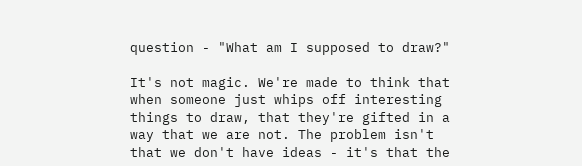question - "What am I supposed to draw?"

It's not magic. We're made to think that when someone just whips off interesting things to draw, that they're gifted in a way that we are not. The problem isn't that we don't have ideas - it's that the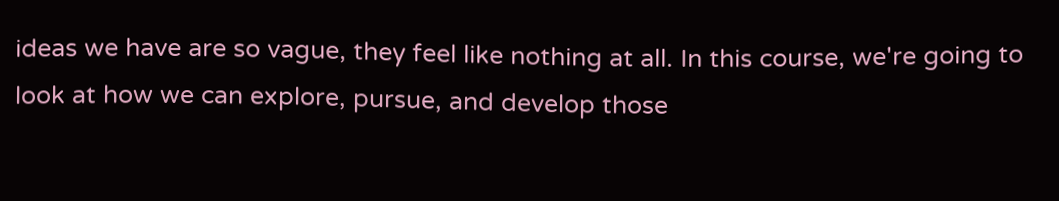ideas we have are so vague, they feel like nothing at all. In this course, we're going to look at how we can explore, pursue, and develop those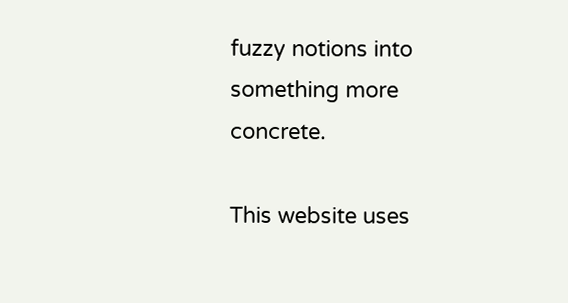fuzzy notions into something more concrete.

This website uses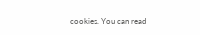cookies. You can read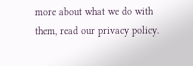more about what we do with them, read our privacy policy.